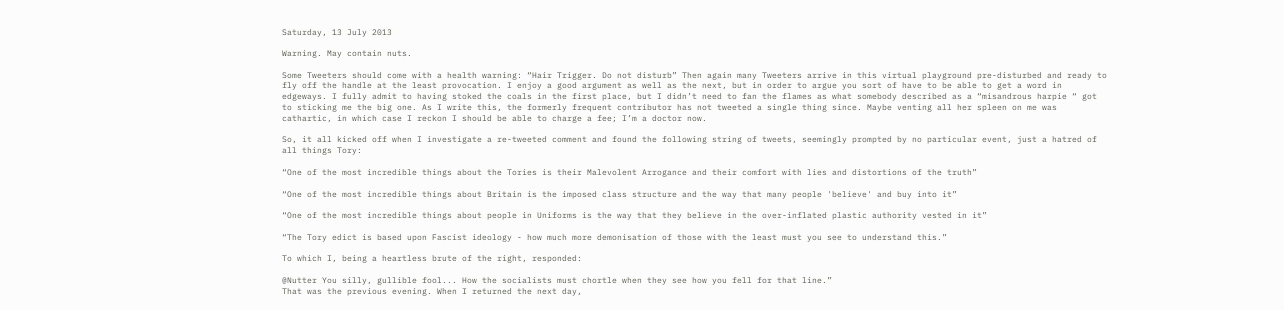Saturday, 13 July 2013

Warning. May contain nuts.

Some Tweeters should come with a health warning: “Hair Trigger. Do not disturb” Then again many Tweeters arrive in this virtual playground pre-disturbed and ready to fly off the handle at the least provocation. I enjoy a good argument as well as the next, but in order to argue you sort of have to be able to get a word in edgeways. I fully admit to having stoked the coals in the first place, but I didn’t need to fan the flames as what somebody described as a “misandrous harpie “ got to sticking me the big one. As I write this, the formerly frequent contributor has not tweeted a single thing since. Maybe venting all her spleen on me was cathartic, in which case I reckon I should be able to charge a fee; I’m a doctor now.

So, it all kicked off when I investigate a re-tweeted comment and found the following string of tweets, seemingly prompted by no particular event, just a hatred of all things Tory:

“One of the most incredible things about the Tories is their Malevolent Arrogance and their comfort with lies and distortions of the truth”

“One of the most incredible things about Britain is the imposed class structure and the way that many people 'believe' and buy into it”

“One of the most incredible things about people in Uniforms is the way that they believe in the over-inflated plastic authority vested in it”

“The Tory edict is based upon Fascist ideology - how much more demonisation of those with the least must you see to understand this.”

To which I, being a heartless brute of the right, responded:

@Nutter You silly, gullible fool... How the socialists must chortle when they see how you fell for that line.”
That was the previous evening. When I returned the next day,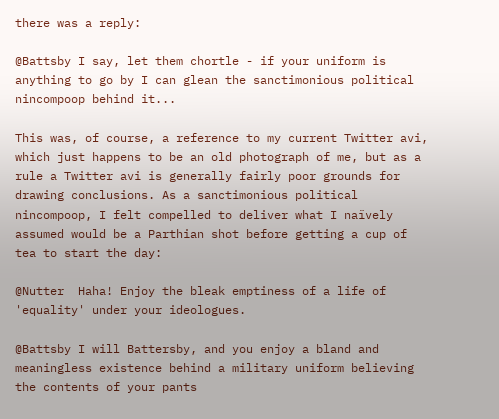there was a reply:

@Battsby I say, let them chortle - if your uniform is anything to go by I can glean the sanctimonious political nincompoop behind it...

This was, of course, a reference to my current Twitter avi, which just happens to be an old photograph of me, but as a rule a Twitter avi is generally fairly poor grounds for drawing conclusions. As a sanctimonious political nincompoop, I felt compelled to deliver what I naïvely assumed would be a Parthian shot before getting a cup of tea to start the day:

@Nutter  Haha! Enjoy the bleak emptiness of a life of 'equality' under your ideologues.

@Battsby I will Battersby, and you enjoy a bland and meaningless existence behind a military uniform believing the contents of your pants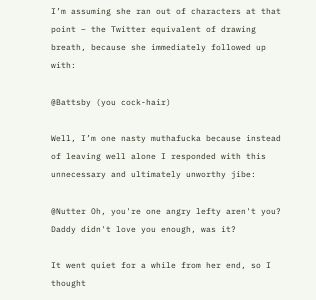I’m assuming she ran out of characters at that point – the Twitter equivalent of drawing breath, because she immediately followed up with:

@Battsby (you cock-hair)

Well, I’m one nasty muthafucka because instead of leaving well alone I responded with this unnecessary and ultimately unworthy jibe:

@Nutter Oh, you're one angry lefty aren't you? Daddy didn't love you enough, was it?

It went quiet for a while from her end, so I thought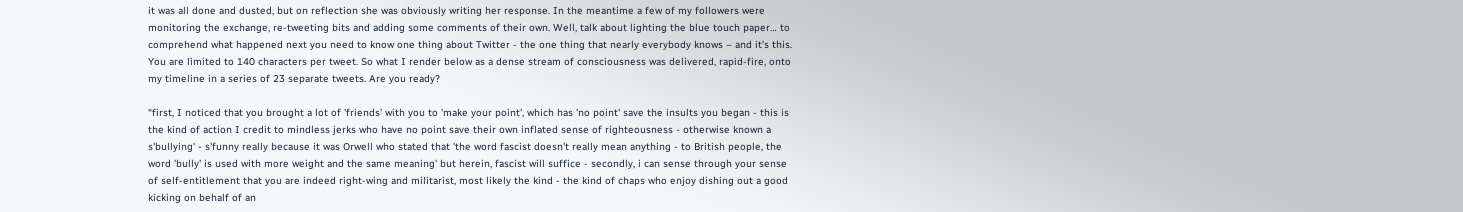it was all done and dusted, but on reflection she was obviously writing her response. In the meantime a few of my followers were monitoring the exchange, re-tweeting bits and adding some comments of their own. Well, talk about lighting the blue touch paper… to comprehend what happened next you need to know one thing about Twitter - the one thing that nearly everybody knows – and it’s this. You are limited to 140 characters per tweet. So what I render below as a dense stream of consciousness was delivered, rapid-fire, onto my timeline in a series of 23 separate tweets. Are you ready?

“first, I noticed that you brought a lot of 'friends' with you to 'make your point', which has 'no point' save the insults you began - this is the kind of action I credit to mindless jerks who have no point save their own inflated sense of righteousness - otherwise known a s'bullying' - s'funny really because it was Orwell who stated that 'the word fascist doesn't really mean anything - to British people, the word 'bully' is used with more weight and the same meaning' but herein, fascist will suffice - secondly, i can sense through your sense of self-entitlement that you are indeed right-wing and militarist, most likely the kind - the kind of chaps who enjoy dishing out a good kicking on behalf of an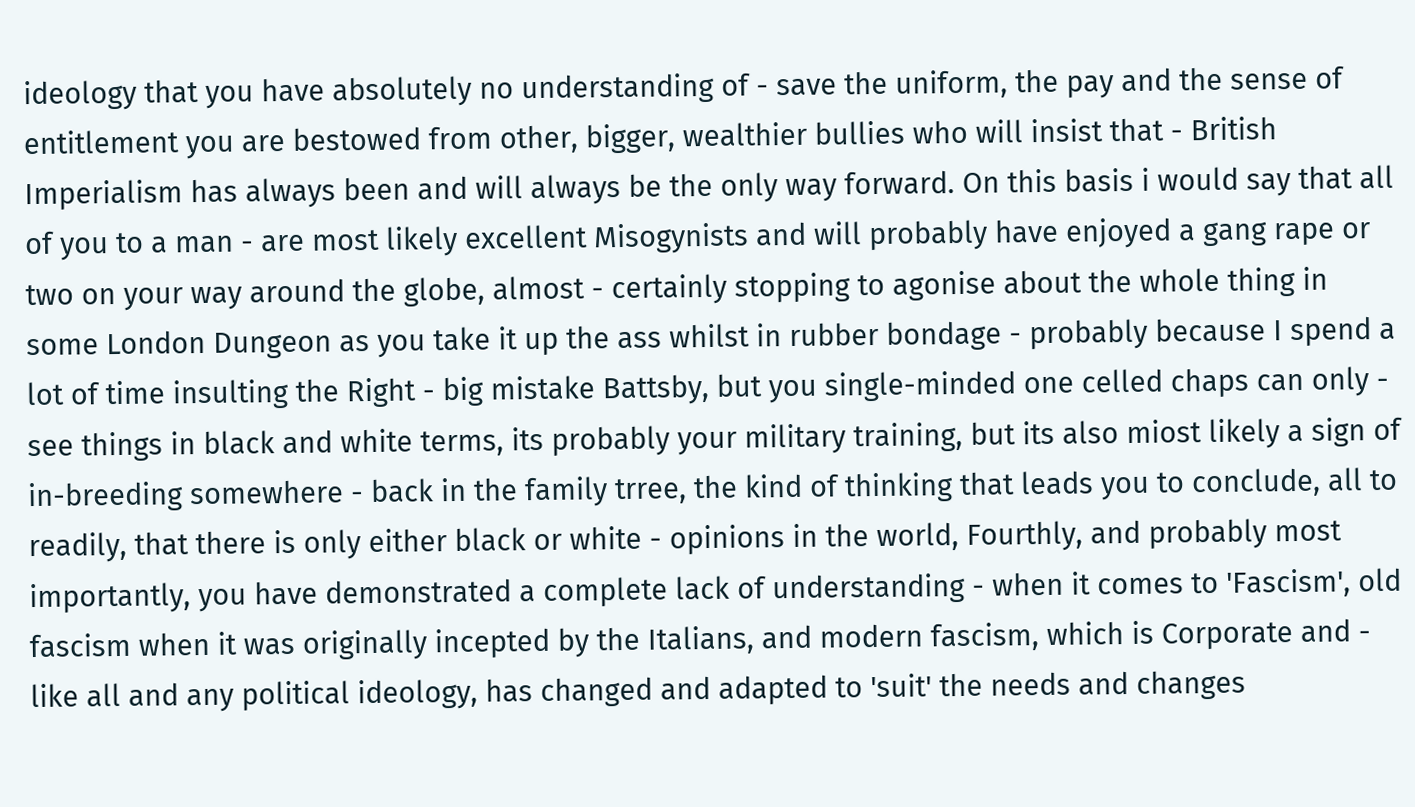ideology that you have absolutely no understanding of - save the uniform, the pay and the sense of entitlement you are bestowed from other, bigger, wealthier bullies who will insist that - British Imperialism has always been and will always be the only way forward. On this basis i would say that all of you to a man - are most likely excellent Misogynists and will probably have enjoyed a gang rape or two on your way around the globe, almost - certainly stopping to agonise about the whole thing in some London Dungeon as you take it up the ass whilst in rubber bondage - probably because I spend a lot of time insulting the Right - big mistake Battsby, but you single-minded one celled chaps can only - see things in black and white terms, its probably your military training, but its also miost likely a sign of in-breeding somewhere - back in the family trree, the kind of thinking that leads you to conclude, all to readily, that there is only either black or white - opinions in the world, Fourthly, and probably most importantly, you have demonstrated a complete lack of understanding - when it comes to 'Fascism', old fascism when it was originally incepted by the Italians, and modern fascism, which is Corporate and - like all and any political ideology, has changed and adapted to 'suit' the needs and changes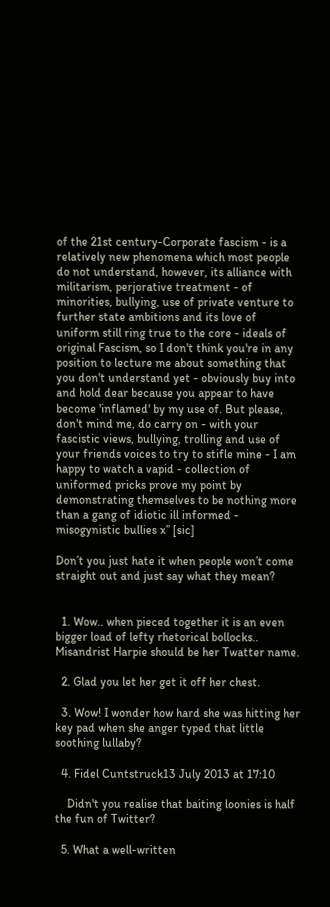of the 21st century-Corporate fascism - is a relatively new phenomena which most people do not understand, however, its alliance with militarism, perjorative treatment - of minorities, bullying, use of private venture to further state ambitions and its love of uniform still ring true to the core - ideals of original Fascism, so I don't think you're in any position to lecture me about something that you don't understand yet - obviously buy into and hold dear because you appear to have become 'inflamed' by my use of. But please, don't mind me, do carry on - with your fascistic views, bullying, trolling and use of your friends voices to try to stifle mine - I am happy to watch a vapid - collection of uniformed pricks prove my point by demonstrating themselves to be nothing more than a gang of idiotic ill informed - misogynistic bullies x” [sic]

Don’t you just hate it when people won’t come straight out and just say what they mean?


  1. Wow.. when pieced together it is an even bigger load of lefty rhetorical bollocks.. Misandrist Harpie should be her Twatter name.

  2. Glad you let her get it off her chest.

  3. Wow! I wonder how hard she was hitting her key pad when she anger typed that little soothing lullaby?

  4. Fidel Cuntstruck13 July 2013 at 17:10

    Didn't you realise that baiting loonies is half the fun of Twitter?

  5. What a well-written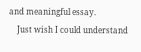and meaningful essay.
    Just wish I could understand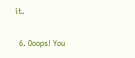it.

  6. Ooops! You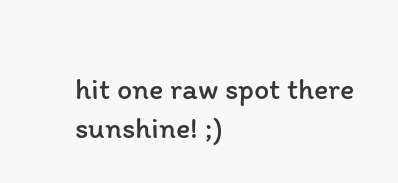hit one raw spot there sunshine! ;)